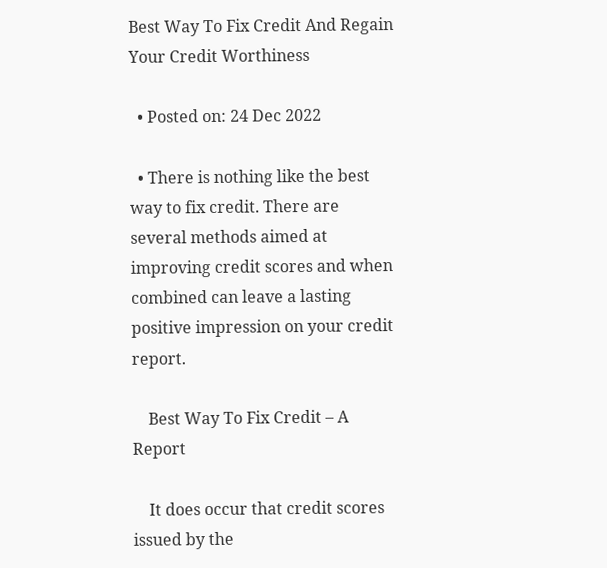Best Way To Fix Credit And Regain Your Credit Worthiness

  • Posted on: 24 Dec 2022

  • There is nothing like the best way to fix credit. There are several methods aimed at improving credit scores and when combined can leave a lasting positive impression on your credit report.

    Best Way To Fix Credit – A Report

    It does occur that credit scores issued by the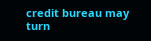credit bureau may turn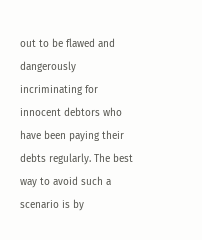out to be flawed and dangerously incriminating for innocent debtors who have been paying their debts regularly. The best way to avoid such a scenario is by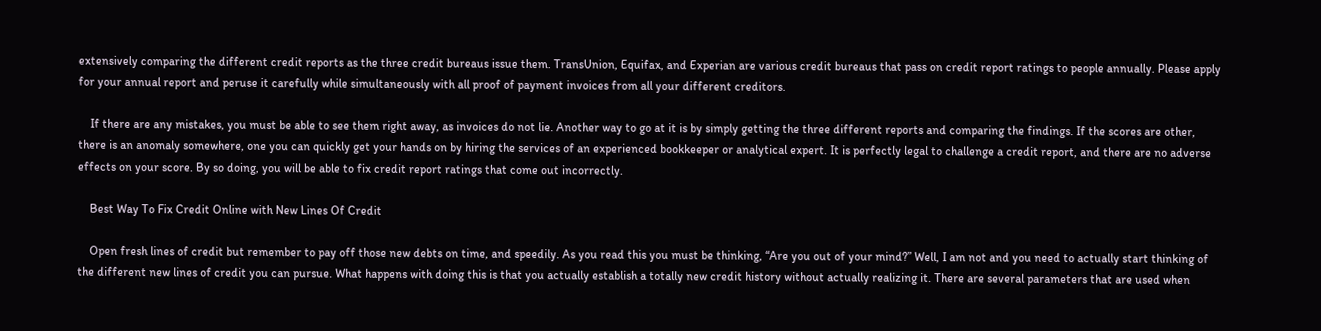extensively comparing the different credit reports as the three credit bureaus issue them. TransUnion, Equifax, and Experian are various credit bureaus that pass on credit report ratings to people annually. Please apply for your annual report and peruse it carefully while simultaneously with all proof of payment invoices from all your different creditors.

    If there are any mistakes, you must be able to see them right away, as invoices do not lie. Another way to go at it is by simply getting the three different reports and comparing the findings. If the scores are other, there is an anomaly somewhere, one you can quickly get your hands on by hiring the services of an experienced bookkeeper or analytical expert. It is perfectly legal to challenge a credit report, and there are no adverse effects on your score. By so doing, you will be able to fix credit report ratings that come out incorrectly.

    Best Way To Fix Credit Online with New Lines Of Credit

    Open fresh lines of credit but remember to pay off those new debts on time, and speedily. As you read this you must be thinking, “Are you out of your mind?” Well, I am not and you need to actually start thinking of the different new lines of credit you can pursue. What happens with doing this is that you actually establish a totally new credit history without actually realizing it. There are several parameters that are used when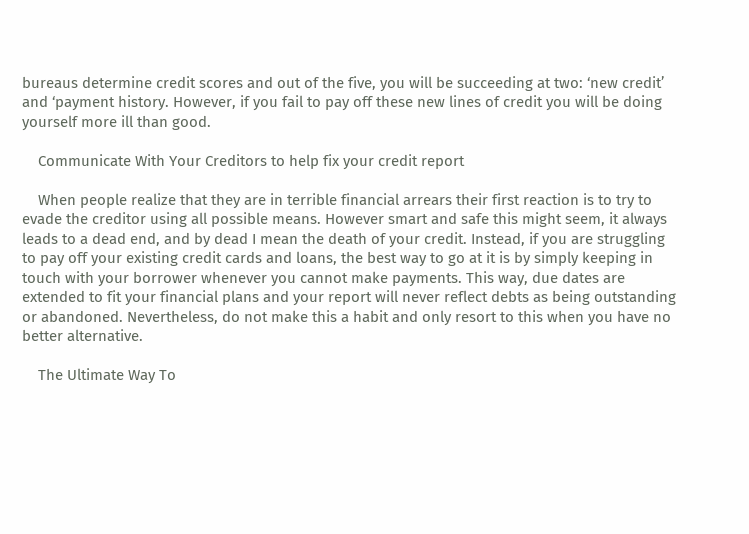bureaus determine credit scores and out of the five, you will be succeeding at two: ‘new credit’ and ‘payment history. However, if you fail to pay off these new lines of credit you will be doing yourself more ill than good.

    Communicate With Your Creditors to help fix your credit report

    When people realize that they are in terrible financial arrears their first reaction is to try to evade the creditor using all possible means. However smart and safe this might seem, it always leads to a dead end, and by dead I mean the death of your credit. Instead, if you are struggling to pay off your existing credit cards and loans, the best way to go at it is by simply keeping in touch with your borrower whenever you cannot make payments. This way, due dates are extended to fit your financial plans and your report will never reflect debts as being outstanding or abandoned. Nevertheless, do not make this a habit and only resort to this when you have no better alternative.

    The Ultimate Way To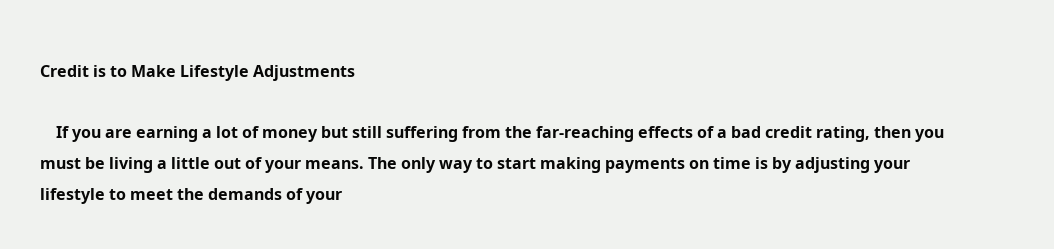Credit is to Make Lifestyle Adjustments

    If you are earning a lot of money but still suffering from the far-reaching effects of a bad credit rating, then you must be living a little out of your means. The only way to start making payments on time is by adjusting your lifestyle to meet the demands of your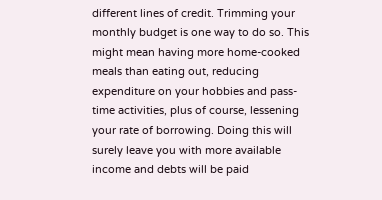different lines of credit. Trimming your monthly budget is one way to do so. This might mean having more home-cooked meals than eating out, reducing expenditure on your hobbies and pass-time activities, plus of course, lessening your rate of borrowing. Doing this will surely leave you with more available income and debts will be paid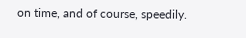on time, and of course, speedily.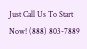Just Call Us To Start Now! (888) 803-7889